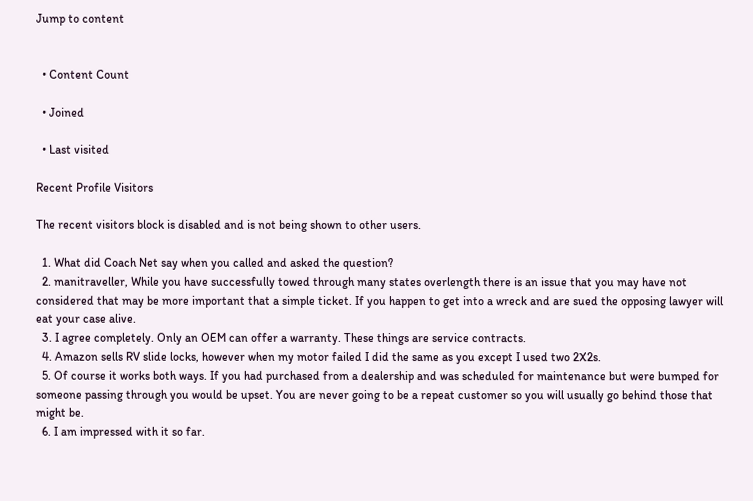Jump to content


  • Content Count

  • Joined

  • Last visited

Recent Profile Visitors

The recent visitors block is disabled and is not being shown to other users.

  1. What did Coach Net say when you called and asked the question?
  2. manitraveller, While you have successfully towed through many states overlength there is an issue that you may have not considered that may be more important that a simple ticket. If you happen to get into a wreck and are sued the opposing lawyer will eat your case alive.
  3. I agree completely. Only an OEM can offer a warranty. These things are service contracts.
  4. Amazon sells RV slide locks, however when my motor failed I did the same as you except I used two 2X2s.
  5. Of course it works both ways. If you had purchased from a dealership and was scheduled for maintenance but were bumped for someone passing through you would be upset. You are never going to be a repeat customer so you will usually go behind those that might be.
  6. I am impressed with it so far.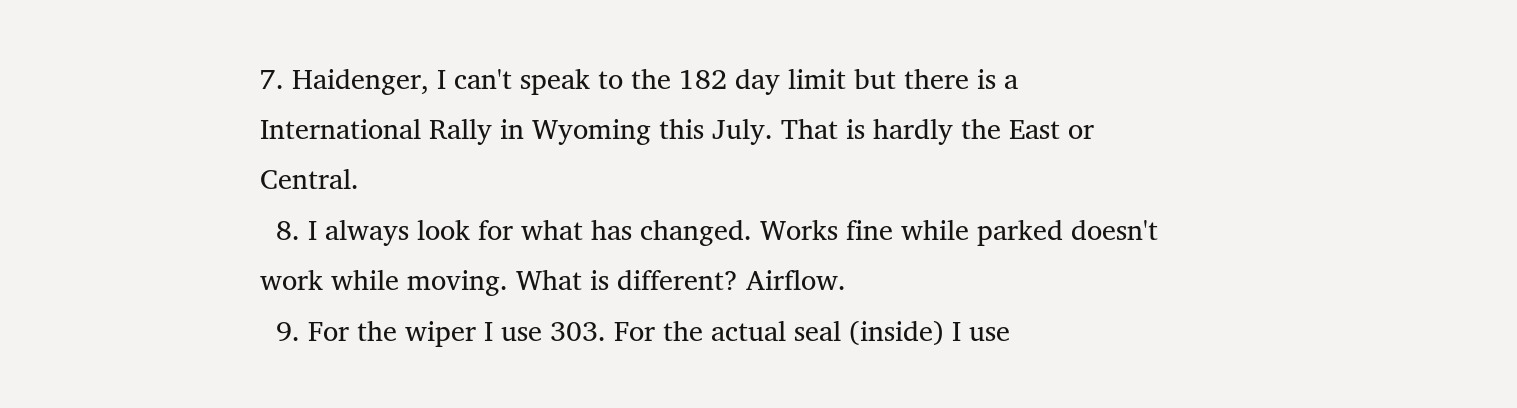7. Haidenger, I can't speak to the 182 day limit but there is a International Rally in Wyoming this July. That is hardly the East or Central.
  8. I always look for what has changed. Works fine while parked doesn't work while moving. What is different? Airflow.
  9. For the wiper I use 303. For the actual seal (inside) I use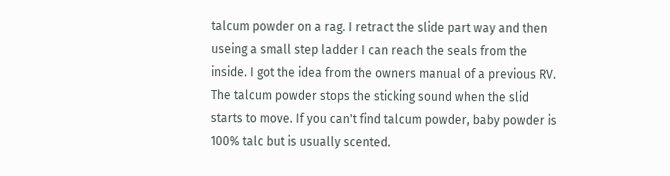talcum powder on a rag. I retract the slide part way and then useing a small step ladder I can reach the seals from the inside. I got the idea from the owners manual of a previous RV. The talcum powder stops the sticking sound when the slid starts to move. If you can't find talcum powder, baby powder is 100% talc but is usually scented.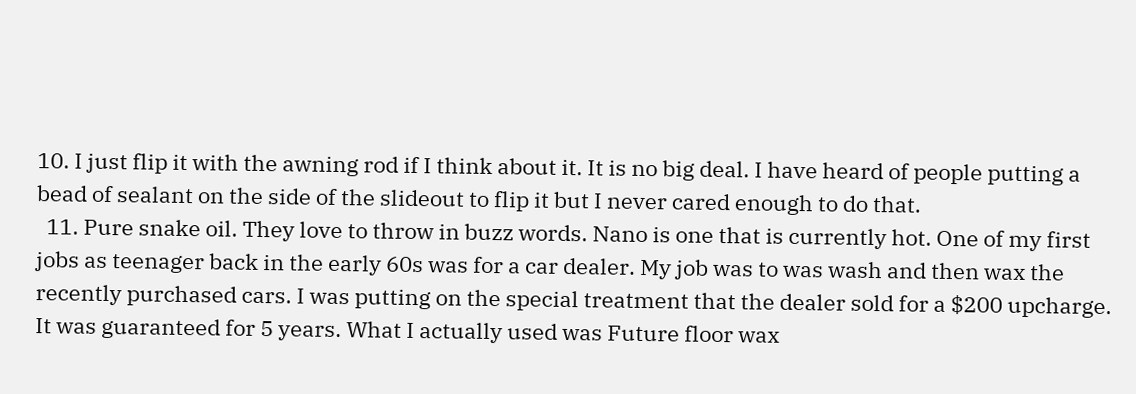10. I just flip it with the awning rod if I think about it. It is no big deal. I have heard of people putting a bead of sealant on the side of the slideout to flip it but I never cared enough to do that.
  11. Pure snake oil. They love to throw in buzz words. Nano is one that is currently hot. One of my first jobs as teenager back in the early 60s was for a car dealer. My job was to was wash and then wax the recently purchased cars. I was putting on the special treatment that the dealer sold for a $200 upcharge. It was guaranteed for 5 years. What I actually used was Future floor wax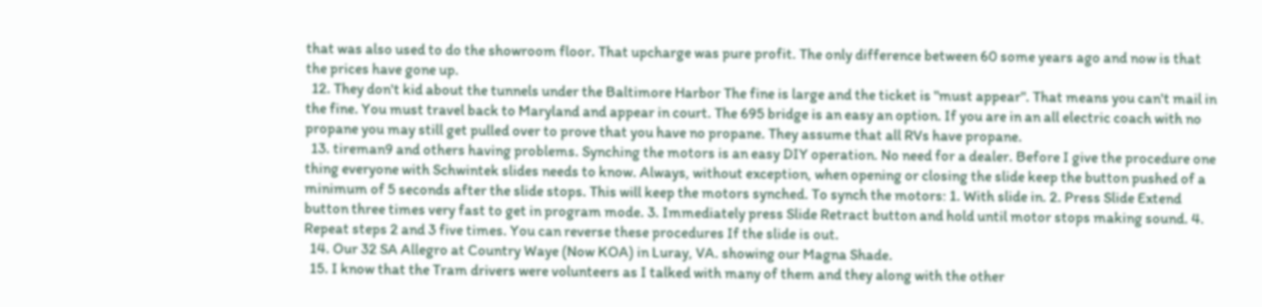that was also used to do the showroom floor. That upcharge was pure profit. The only difference between 60 some years ago and now is that the prices have gone up.
  12. They don't kid about the tunnels under the Baltimore Harbor The fine is large and the ticket is "must appear". That means you can't mail in the fine. You must travel back to Maryland and appear in court. The 695 bridge is an easy an option. If you are in an all electric coach with no propane you may still get pulled over to prove that you have no propane. They assume that all RVs have propane.
  13. tireman9 and others having problems. Synching the motors is an easy DIY operation. No need for a dealer. Before I give the procedure one thing everyone with Schwintek slides needs to know. Always, without exception, when opening or closing the slide keep the button pushed of a minimum of 5 seconds after the slide stops. This will keep the motors synched. To synch the motors: 1. With slide in. 2. Press Slide Extend button three times very fast to get in program mode. 3. Immediately press Slide Retract button and hold until motor stops making sound. 4. Repeat steps 2 and 3 five times. You can reverse these procedures If the slide is out.
  14. Our 32 SA Allegro at Country Waye (Now KOA) in Luray, VA. showing our Magna Shade.
  15. I know that the Tram drivers were volunteers as I talked with many of them and they along with the other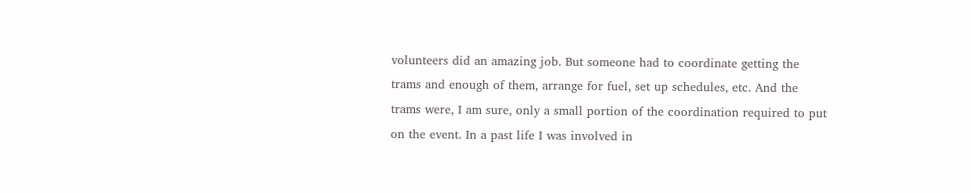volunteers did an amazing job. But someone had to coordinate getting the trams and enough of them, arrange for fuel, set up schedules, etc. And the trams were, I am sure, only a small portion of the coordination required to put on the event. In a past life I was involved in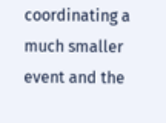coordinating a much smaller event and the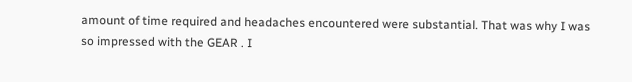amount of time required and headaches encountered were substantial. That was why I was so impressed with the GEAR . I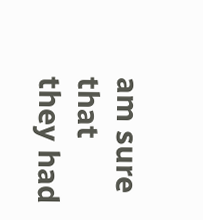am sure that they had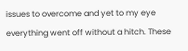issues to overcome and yet to my eye everything went off without a hitch. These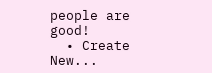people are good!
  • Create New...